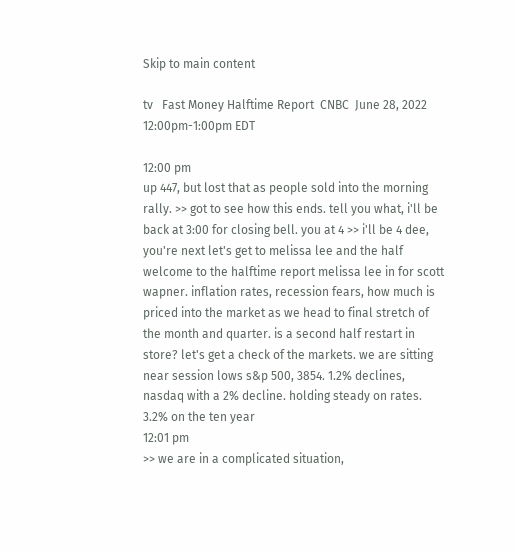Skip to main content

tv   Fast Money Halftime Report  CNBC  June 28, 2022 12:00pm-1:00pm EDT

12:00 pm
up 447, but lost that as people sold into the morning rally. >> got to see how this ends. tell you what, i'll be back at 3:00 for closing bell. you at 4 >> i'll be 4 dee, you're next let's get to melissa lee and the half welcome to the halftime report melissa lee in for scott wapner. inflation rates, recession fears, how much is priced into the market as we head to final stretch of the month and quarter. is a second half restart in store? let's get a check of the markets. we are sitting near session lows s&p 500, 3854. 1.2% declines, nasdaq with a 2% decline. holding steady on rates. 3.2% on the ten year
12:01 pm
>> we are in a complicated situation,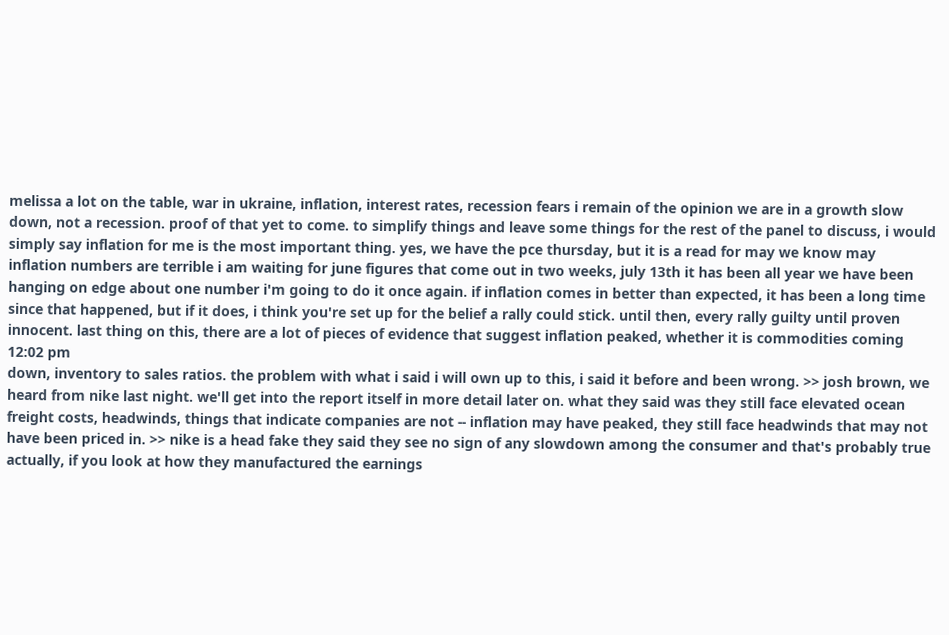melissa a lot on the table, war in ukraine, inflation, interest rates, recession fears i remain of the opinion we are in a growth slow down, not a recession. proof of that yet to come. to simplify things and leave some things for the rest of the panel to discuss, i would simply say inflation for me is the most important thing. yes, we have the pce thursday, but it is a read for may we know may inflation numbers are terrible i am waiting for june figures that come out in two weeks, july 13th it has been all year we have been hanging on edge about one number i'm going to do it once again. if inflation comes in better than expected, it has been a long time since that happened, but if it does, i think you're set up for the belief a rally could stick. until then, every rally guilty until proven innocent. last thing on this, there are a lot of pieces of evidence that suggest inflation peaked, whether it is commodities coming
12:02 pm
down, inventory to sales ratios. the problem with what i said i will own up to this, i said it before and been wrong. >> josh brown, we heard from nike last night. we'll get into the report itself in more detail later on. what they said was they still face elevated ocean freight costs, headwinds, things that indicate companies are not -- inflation may have peaked, they still face headwinds that may not have been priced in. >> nike is a head fake they said they see no sign of any slowdown among the consumer and that's probably true actually, if you look at how they manufactured the earnings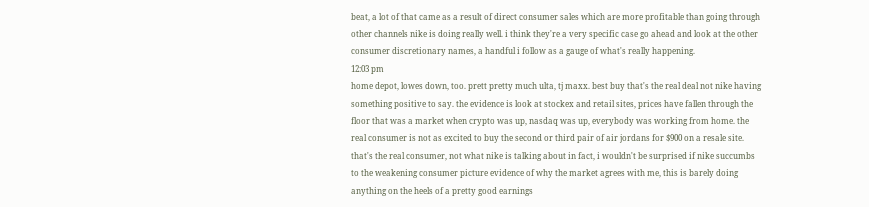beat, a lot of that came as a result of direct consumer sales which are more profitable than going through other channels nike is doing really well. i think they're a very specific case go ahead and look at the other consumer discretionary names, a handful i follow as a gauge of what's really happening.
12:03 pm
home depot, lowes down, too. prett pretty much ulta, tj maxx. best buy that's the real deal not nike having something positive to say. the evidence is look at stockex and retail sites, prices have fallen through the floor that was a market when crypto was up, nasdaq was up, everybody was working from home. the real consumer is not as excited to buy the second or third pair of air jordans for $900 on a resale site. that's the real consumer, not what nike is talking about in fact, i wouldn't be surprised if nike succumbs to the weakening consumer picture evidence of why the market agrees with me, this is barely doing anything on the heels of a pretty good earnings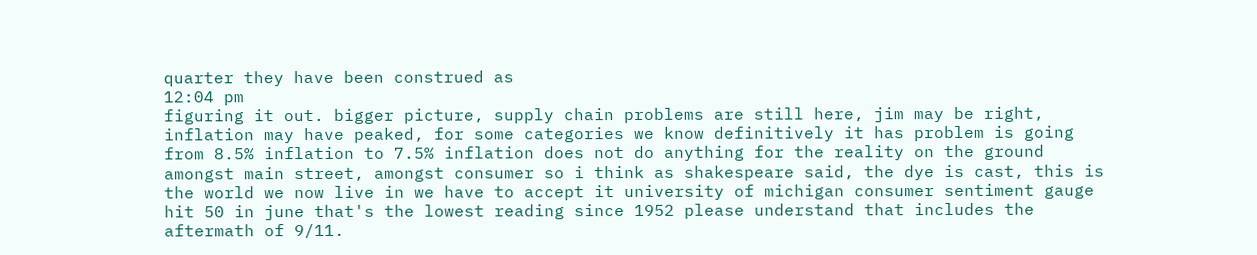quarter they have been construed as
12:04 pm
figuring it out. bigger picture, supply chain problems are still here, jim may be right, inflation may have peaked, for some categories we know definitively it has problem is going from 8.5% inflation to 7.5% inflation does not do anything for the reality on the ground amongst main street, amongst consumer so i think as shakespeare said, the dye is cast, this is the world we now live in we have to accept it university of michigan consumer sentiment gauge hit 50 in june that's the lowest reading since 1952 please understand that includes the aftermath of 9/11.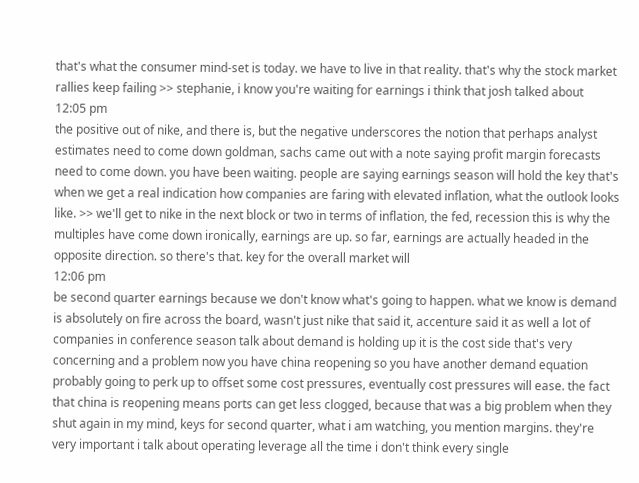that's what the consumer mind-set is today. we have to live in that reality. that's why the stock market rallies keep failing >> stephanie, i know you're waiting for earnings i think that josh talked about
12:05 pm
the positive out of nike, and there is, but the negative underscores the notion that perhaps analyst estimates need to come down goldman, sachs came out with a note saying profit margin forecasts need to come down. you have been waiting. people are saying earnings season will hold the key that's when we get a real indication how companies are faring with elevated inflation, what the outlook looks like. >> we'll get to nike in the next block or two in terms of inflation, the fed, recession this is why the multiples have come down ironically, earnings are up. so far, earnings are actually headed in the opposite direction. so there's that. key for the overall market will
12:06 pm
be second quarter earnings because we don't know what's going to happen. what we know is demand is absolutely on fire across the board, wasn't just nike that said it, accenture said it as well a lot of companies in conference season talk about demand is holding up it is the cost side that's very concerning and a problem now you have china reopening so you have another demand equation probably going to perk up to offset some cost pressures, eventually cost pressures will ease. the fact that china is reopening means ports can get less clogged, because that was a big problem when they shut again in my mind, keys for second quarter, what i am watching, you mention margins. they're very important i talk about operating leverage all the time i don't think every single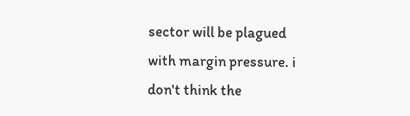sector will be plagued with margin pressure. i don't think the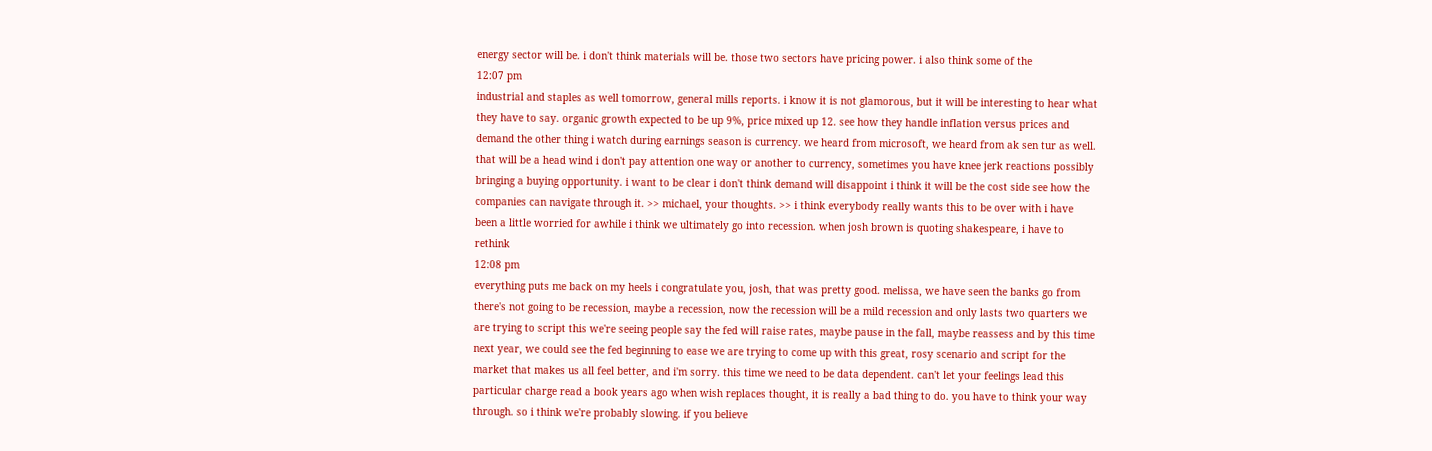energy sector will be. i don't think materials will be. those two sectors have pricing power. i also think some of the
12:07 pm
industrial and staples as well tomorrow, general mills reports. i know it is not glamorous, but it will be interesting to hear what they have to say. organic growth expected to be up 9%, price mixed up 12. see how they handle inflation versus prices and demand the other thing i watch during earnings season is currency. we heard from microsoft, we heard from ak sen tur as well. that will be a head wind i don't pay attention one way or another to currency, sometimes you have knee jerk reactions possibly bringing a buying opportunity. i want to be clear i don't think demand will disappoint i think it will be the cost side see how the companies can navigate through it. >> michael, your thoughts. >> i think everybody really wants this to be over with i have been a little worried for awhile i think we ultimately go into recession. when josh brown is quoting shakespeare, i have to rethink
12:08 pm
everything puts me back on my heels i congratulate you, josh, that was pretty good. melissa, we have seen the banks go from there's not going to be recession, maybe a recession, now the recession will be a mild recession and only lasts two quarters we are trying to script this we're seeing people say the fed will raise rates, maybe pause in the fall, maybe reassess and by this time next year, we could see the fed beginning to ease we are trying to come up with this great, rosy scenario and script for the market that makes us all feel better, and i'm sorry. this time we need to be data dependent. can't let your feelings lead this particular charge read a book years ago when wish replaces thought, it is really a bad thing to do. you have to think your way through. so i think we're probably slowing. if you believe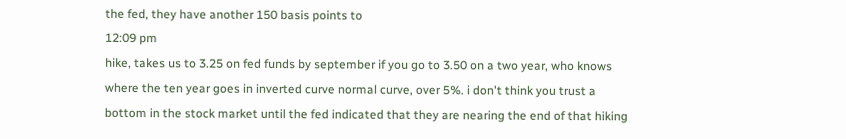the fed, they have another 150 basis points to
12:09 pm
hike, takes us to 3.25 on fed funds by september if you go to 3.50 on a two year, who knows where the ten year goes in inverted curve normal curve, over 5%. i don't think you trust a bottom in the stock market until the fed indicated that they are nearing the end of that hiking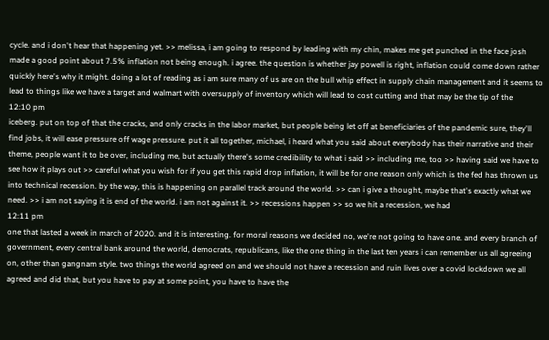cycle. and i don't hear that happening yet. >> melissa, i am going to respond by leading with my chin, makes me get punched in the face josh made a good point about 7.5% inflation not being enough. i agree. the question is whether jay powell is right, inflation could come down rather quickly here's why it might. doing a lot of reading as i am sure many of us are on the bull whip effect in supply chain management and it seems to lead to things like we have a target and walmart with oversupply of inventory which will lead to cost cutting and that may be the tip of the
12:10 pm
iceberg. put on top of that the cracks, and only cracks in the labor market, but people being let off at beneficiaries of the pandemic sure, they'll find jobs, it will ease pressure off wage pressure. put it all together, michael, i heard what you said about everybody has their narrative and their theme, people want it to be over, including me, but actually there's some credibility to what i said >> including me, too >> having said we have to see how it plays out >> careful what you wish for if you get this rapid drop inflation, it will be for one reason only which is the fed has thrown us into technical recession. by the way, this is happening on parallel track around the world. >> can i give a thought, maybe that's exactly what we need. >> i am not saying it is end of the world. i am not against it. >> recessions happen >> so we hit a recession, we had
12:11 pm
one that lasted a week in march of 2020. and it is interesting. for moral reasons we decided no, we're not going to have one. and every branch of government, every central bank around the world, democrats, republicans, like the one thing in the last ten years i can remember us all agreeing on, other than gangnam style. two things the world agreed on and we should not have a recession and ruin lives over a covid lockdown we all agreed and did that, but you have to pay at some point, you have to have the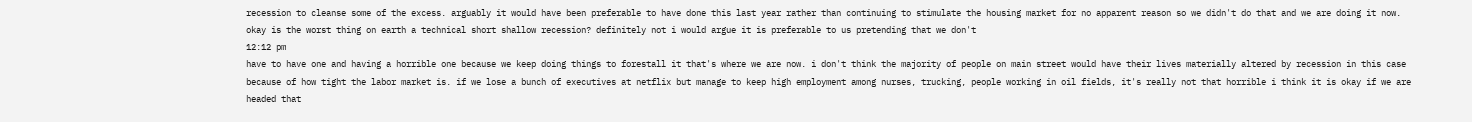recession to cleanse some of the excess. arguably it would have been preferable to have done this last year rather than continuing to stimulate the housing market for no apparent reason so we didn't do that and we are doing it now. okay is the worst thing on earth a technical short shallow recession? definitely not i would argue it is preferable to us pretending that we don't
12:12 pm
have to have one and having a horrible one because we keep doing things to forestall it that's where we are now. i don't think the majority of people on main street would have their lives materially altered by recession in this case because of how tight the labor market is. if we lose a bunch of executives at netflix but manage to keep high employment among nurses, trucking, people working in oil fields, it's really not that horrible i think it is okay if we are headed that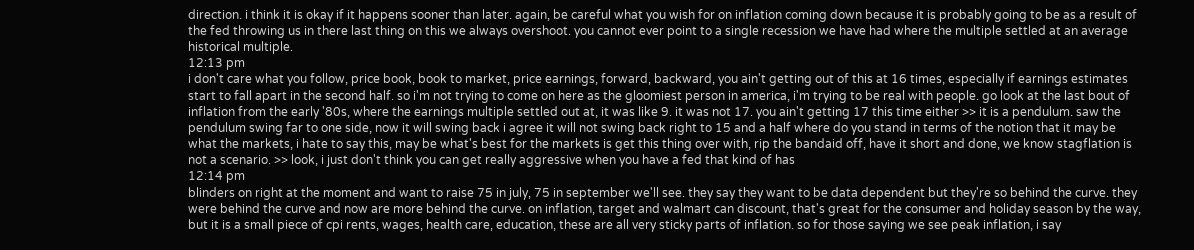direction. i think it is okay if it happens sooner than later. again, be careful what you wish for on inflation coming down because it is probably going to be as a result of the fed throwing us in there last thing on this we always overshoot. you cannot ever point to a single recession we have had where the multiple settled at an average historical multiple.
12:13 pm
i don't care what you follow, price book, book to market, price earnings, forward, backward, you ain't getting out of this at 16 times, especially if earnings estimates start to fall apart in the second half. so i'm not trying to come on here as the gloomiest person in america, i'm trying to be real with people. go look at the last bout of inflation from the early '80s, where the earnings multiple settled out at, it was like 9. it was not 17. you ain't getting 17 this time either >> it is a pendulum. saw the pendulum swing far to one side, now it will swing back i agree it will not swing back right to 15 and a half where do you stand in terms of the notion that it may be what the markets, i hate to say this, may be what's best for the markets is get this thing over with, rip the bandaid off, have it short and done, we know stagflation is not a scenario. >> look, i just don't think you can get really aggressive when you have a fed that kind of has
12:14 pm
blinders on right at the moment and want to raise 75 in july, 75 in september we'll see. they say they want to be data dependent but they're so behind the curve. they were behind the curve and now are more behind the curve. on inflation, target and walmart can discount, that's great for the consumer and holiday season by the way, but it is a small piece of cpi rents, wages, health care, education, these are all very sticky parts of inflation. so for those saying we see peak inflation, i say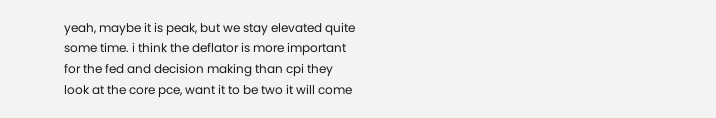yeah, maybe it is peak, but we stay elevated quite some time. i think the deflator is more important for the fed and decision making than cpi they look at the core pce, want it to be two it will come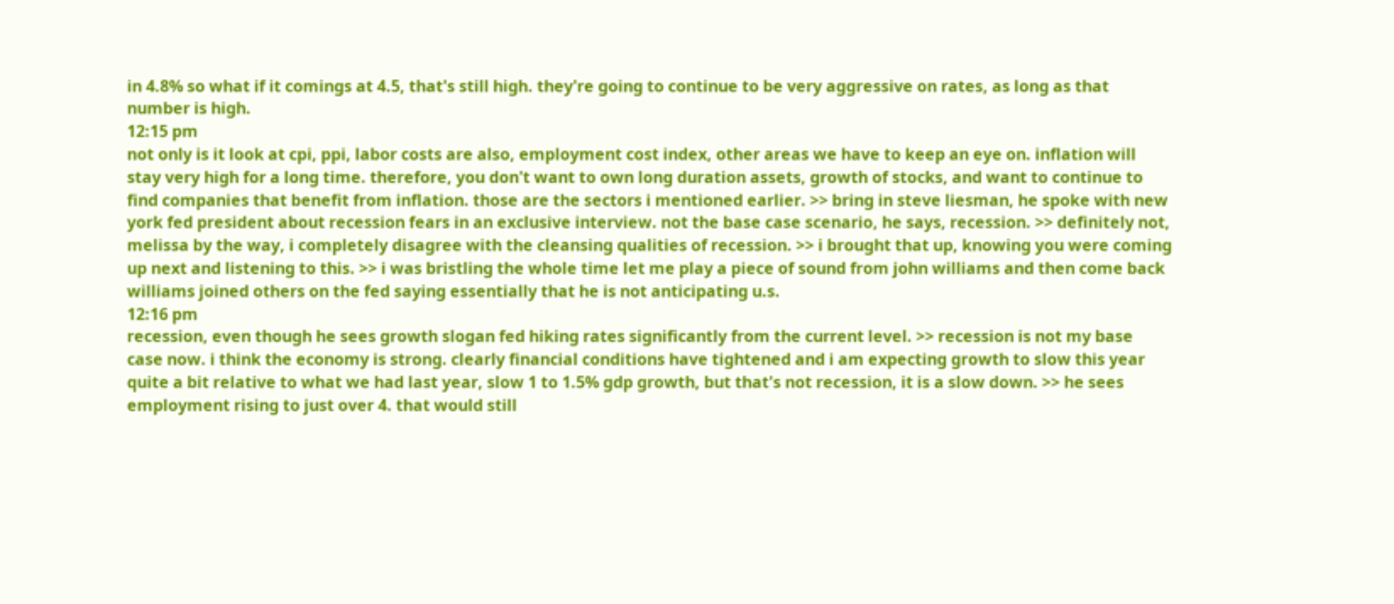in 4.8% so what if it comings at 4.5, that's still high. they're going to continue to be very aggressive on rates, as long as that number is high.
12:15 pm
not only is it look at cpi, ppi, labor costs are also, employment cost index, other areas we have to keep an eye on. inflation will stay very high for a long time. therefore, you don't want to own long duration assets, growth of stocks, and want to continue to find companies that benefit from inflation. those are the sectors i mentioned earlier. >> bring in steve liesman, he spoke with new york fed president about recession fears in an exclusive interview. not the base case scenario, he says, recession. >> definitely not, melissa by the way, i completely disagree with the cleansing qualities of recession. >> i brought that up, knowing you were coming up next and listening to this. >> i was bristling the whole time let me play a piece of sound from john williams and then come back williams joined others on the fed saying essentially that he is not anticipating u.s.
12:16 pm
recession, even though he sees growth slogan fed hiking rates significantly from the current level. >> recession is not my base case now. i think the economy is strong. clearly financial conditions have tightened and i am expecting growth to slow this year quite a bit relative to what we had last year, slow 1 to 1.5% gdp growth, but that's not recession, it is a slow down. >> he sees employment rising to just over 4. that would still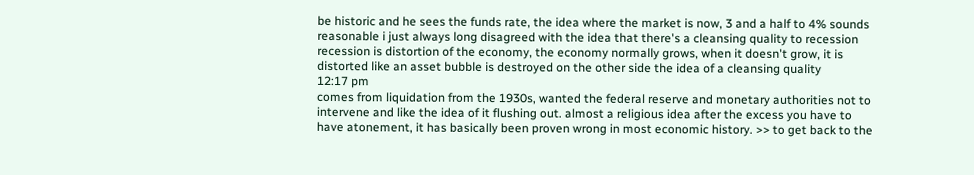be historic and he sees the funds rate, the idea where the market is now, 3 and a half to 4% sounds reasonable i just always long disagreed with the idea that there's a cleansing quality to recession recession is distortion of the economy, the economy normally grows, when it doesn't grow, it is distorted like an asset bubble is destroyed on the other side the idea of a cleansing quality
12:17 pm
comes from liquidation from the 1930s, wanted the federal reserve and monetary authorities not to intervene and like the idea of it flushing out. almost a religious idea after the excess you have to have atonement, it has basically been proven wrong in most economic history. >> to get back to the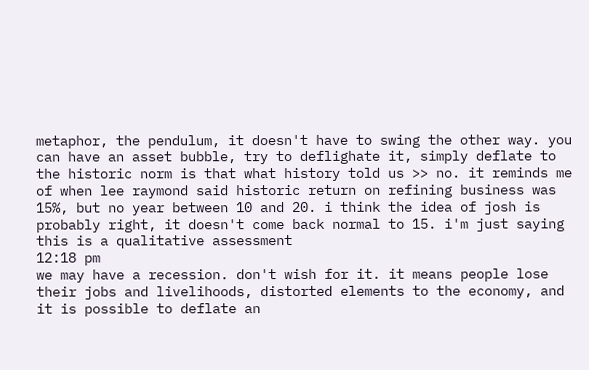metaphor, the pendulum, it doesn't have to swing the other way. you can have an asset bubble, try to deflighate it, simply deflate to the historic norm is that what history told us >> no. it reminds me of when lee raymond said historic return on refining business was 15%, but no year between 10 and 20. i think the idea of josh is probably right, it doesn't come back normal to 15. i'm just saying this is a qualitative assessment
12:18 pm
we may have a recession. don't wish for it. it means people lose their jobs and livelihoods, distorted elements to the economy, and it is possible to deflate an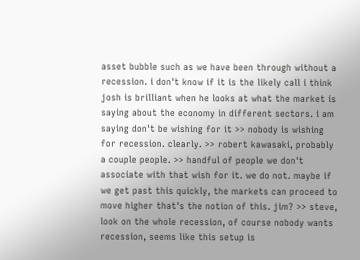asset bubble such as we have been through without a recession. i don't know if it is the likely call i think josh is brilliant when he looks at what the market is saying about the economy in different sectors. i am saying don't be wishing for it >> nobody is wishing for recession. clearly. >> robert kawasaki, probably a couple people. >> handful of people we don't associate with that wish for it. we do not. maybe if we get past this quickly, the markets can proceed to move higher that's the notion of this. jim? >> steve, look on the whole recession, of course nobody wants recession, seems like this setup is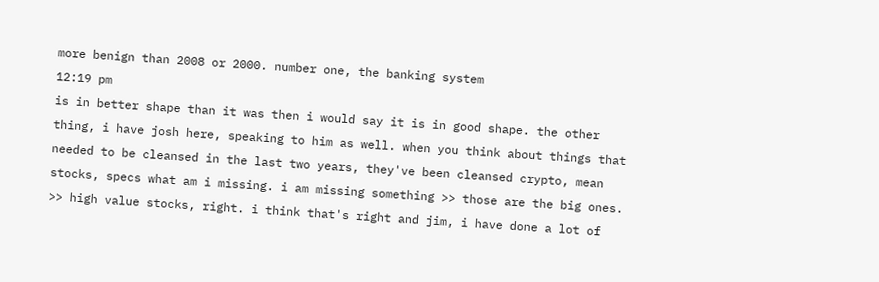more benign than 2008 or 2000. number one, the banking system
12:19 pm
is in better shape than it was then i would say it is in good shape. the other thing, i have josh here, speaking to him as well. when you think about things that needed to be cleansed in the last two years, they've been cleansed crypto, mean stocks, specs what am i missing. i am missing something >> those are the big ones. >> high value stocks, right. i think that's right and jim, i have done a lot of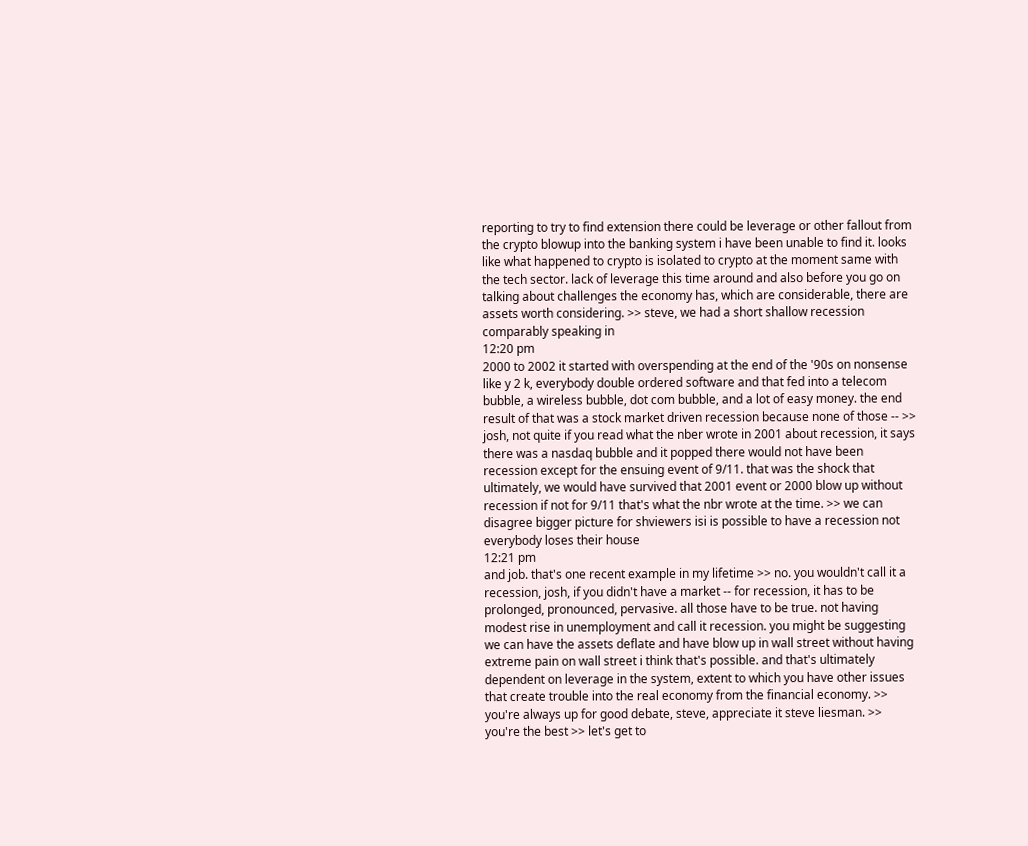reporting to try to find extension there could be leverage or other fallout from the crypto blowup into the banking system i have been unable to find it. looks like what happened to crypto is isolated to crypto at the moment same with the tech sector. lack of leverage this time around and also before you go on talking about challenges the economy has, which are considerable, there are assets worth considering. >> steve, we had a short shallow recession comparably speaking in
12:20 pm
2000 to 2002 it started with overspending at the end of the '90s on nonsense like y 2 k, everybody double ordered software and that fed into a telecom bubble, a wireless bubble, dot com bubble, and a lot of easy money. the end result of that was a stock market driven recession because none of those -- >> josh, not quite if you read what the nber wrote in 2001 about recession, it says there was a nasdaq bubble and it popped there would not have been recession except for the ensuing event of 9/11. that was the shock that ultimately, we would have survived that 2001 event or 2000 blow up without recession if not for 9/11 that's what the nbr wrote at the time. >> we can disagree bigger picture for shviewers isi is possible to have a recession not everybody loses their house
12:21 pm
and job. that's one recent example in my lifetime >> no. you wouldn't call it a recession, josh, if you didn't have a market -- for recession, it has to be prolonged, pronounced, pervasive. all those have to be true. not having modest rise in unemployment and call it recession. you might be suggesting we can have the assets deflate and have blow up in wall street without having extreme pain on wall street i think that's possible. and that's ultimately dependent on leverage in the system, extent to which you have other issues that create trouble into the real economy from the financial economy. >> you're always up for good debate, steve, appreciate it steve liesman. >> you're the best >> let's get to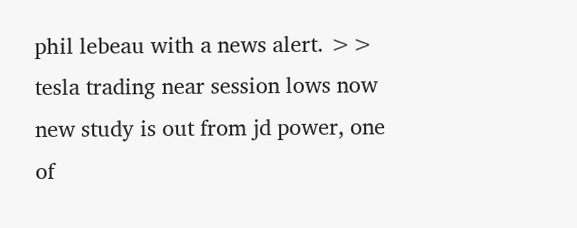phil lebeau with a news alert. >> tesla trading near session lows now new study is out from jd power, one of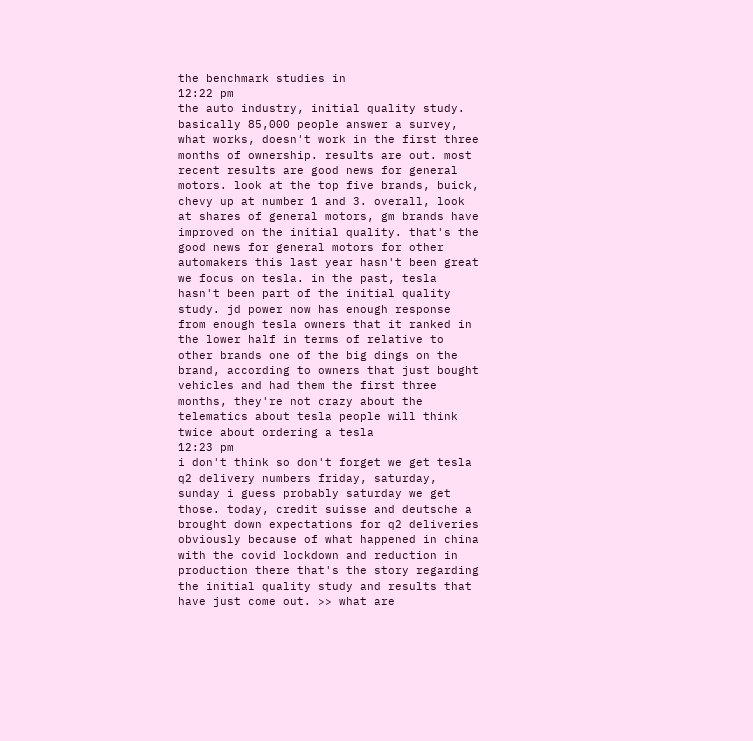the benchmark studies in
12:22 pm
the auto industry, initial quality study. basically 85,000 people answer a survey, what works, doesn't work in the first three months of ownership. results are out. most recent results are good news for general motors. look at the top five brands, buick, chevy up at number 1 and 3. overall, look at shares of general motors, gm brands have improved on the initial quality. that's the good news for general motors for other automakers this last year hasn't been great we focus on tesla. in the past, tesla hasn't been part of the initial quality study. jd power now has enough response from enough tesla owners that it ranked in the lower half in terms of relative to other brands one of the big dings on the brand, according to owners that just bought vehicles and had them the first three months, they're not crazy about the telematics about tesla people will think twice about ordering a tesla
12:23 pm
i don't think so don't forget we get tesla q2 delivery numbers friday, saturday, sunday i guess probably saturday we get those. today, credit suisse and deutsche a brought down expectations for q2 deliveries obviously because of what happened in china with the covid lockdown and reduction in production there that's the story regarding the initial quality study and results that have just come out. >> what are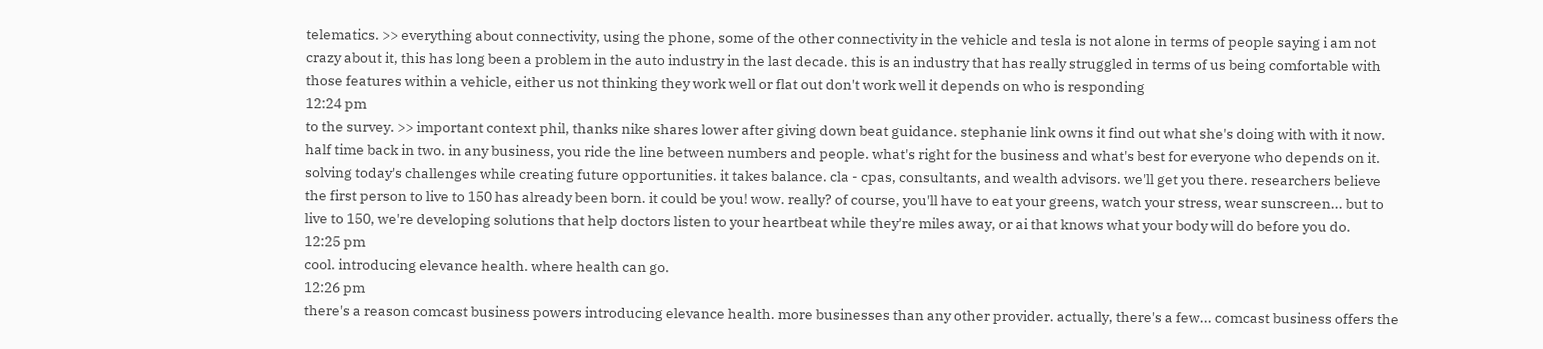telematics. >> everything about connectivity, using the phone, some of the other connectivity in the vehicle and tesla is not alone in terms of people saying i am not crazy about it, this has long been a problem in the auto industry in the last decade. this is an industry that has really struggled in terms of us being comfortable with those features within a vehicle, either us not thinking they work well or flat out don't work well it depends on who is responding
12:24 pm
to the survey. >> important context phil, thanks nike shares lower after giving down beat guidance. stephanie link owns it find out what she's doing with with it now. half time back in two. in any business, you ride the line between numbers and people. what's right for the business and what's best for everyone who depends on it. solving today's challenges while creating future opportunities. it takes balance. cla - cpas, consultants, and wealth advisors. we'll get you there. researchers believe the first person to live to 150 has already been born. it could be you! wow. really? of course, you'll have to eat your greens, watch your stress, wear sunscreen... but to live to 150, we're developing solutions that help doctors listen to your heartbeat while they're miles away, or ai that knows what your body will do before you do.
12:25 pm
cool. introducing elevance health. where health can go.
12:26 pm
there's a reason comcast business powers introducing elevance health. more businesses than any other provider. actually, there's a few... comcast business offers the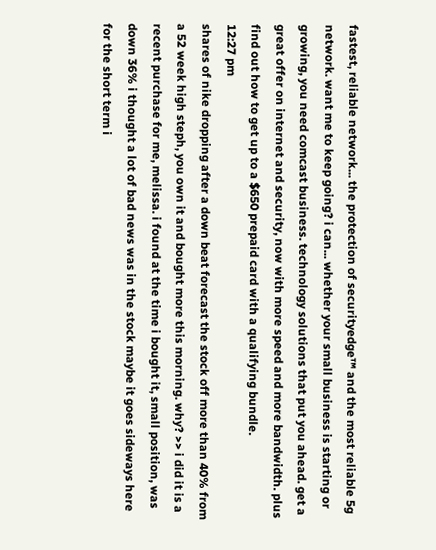fastest, reliable network... the protection of securityedge™ and the most reliable 5g network. want me to keep going? i can... whether your small business is starting or growing, you need comcast business. technology solutions that put you ahead. get a great offer on internet and security, now with more speed and more bandwidth. plus find out how to get up to a $650 prepaid card with a qualifying bundle.
12:27 pm
shares of nike dropping after a down beat forecast the stock off more than 40% from a 52 week high steph, you own it and bought more this morning. why? >> i did it is a recent purchase for me, melissa. i found at the time i bought it, small position, was down 36% i thought a lot of bad news was in the stock maybe it goes sideways here for the short term i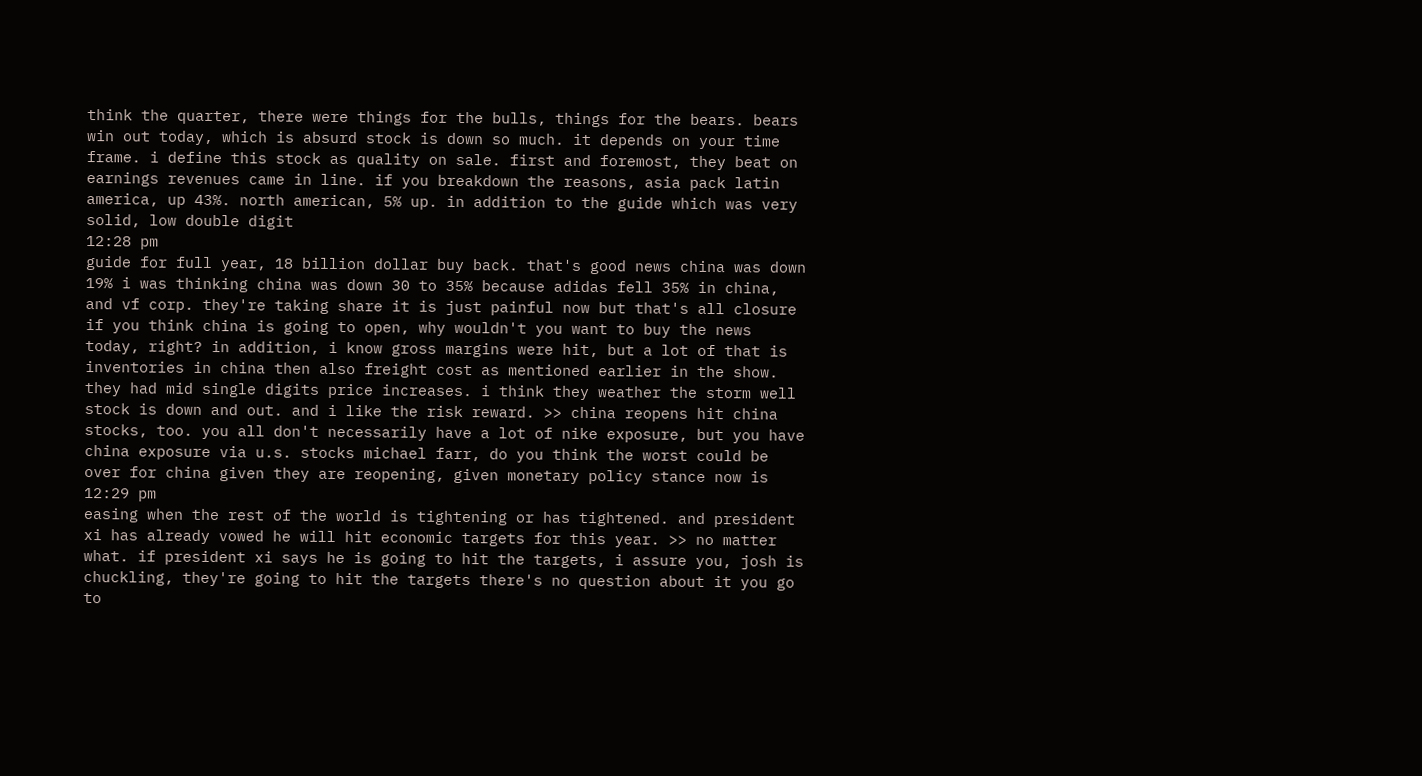think the quarter, there were things for the bulls, things for the bears. bears win out today, which is absurd stock is down so much. it depends on your time frame. i define this stock as quality on sale. first and foremost, they beat on earnings revenues came in line. if you breakdown the reasons, asia pack latin america, up 43%. north american, 5% up. in addition to the guide which was very solid, low double digit
12:28 pm
guide for full year, 18 billion dollar buy back. that's good news china was down 19% i was thinking china was down 30 to 35% because adidas fell 35% in china, and vf corp. they're taking share it is just painful now but that's all closure if you think china is going to open, why wouldn't you want to buy the news today, right? in addition, i know gross margins were hit, but a lot of that is inventories in china then also freight cost as mentioned earlier in the show. they had mid single digits price increases. i think they weather the storm well stock is down and out. and i like the risk reward. >> china reopens hit china stocks, too. you all don't necessarily have a lot of nike exposure, but you have china exposure via u.s. stocks michael farr, do you think the worst could be over for china given they are reopening, given monetary policy stance now is
12:29 pm
easing when the rest of the world is tightening or has tightened. and president xi has already vowed he will hit economic targets for this year. >> no matter what. if president xi says he is going to hit the targets, i assure you, josh is chuckling, they're going to hit the targets there's no question about it you go to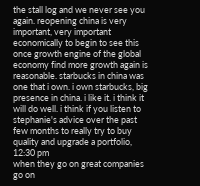the stall log and we never see you again. reopening china is very important, very important economically to begin to see this once growth engine of the global economy find more growth again is reasonable. starbucks in china was one that i own. i own starbucks, big presence in china. i like it. i think it will do well. i think if you listen to stephanie's advice over the past few months to really try to buy quality and upgrade a portfolio,
12:30 pm
when they go on great companies go on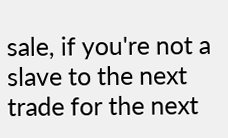sale, if you're not a slave to the next trade for the next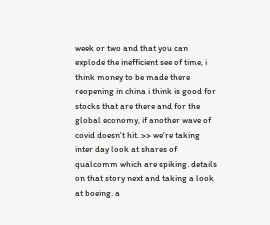week or two and that you can explode the inefficient see of time, i think money to be made there reopening in china i think is good for stocks that are there and for the global economy, if another wave of covid doesn't hit. >> we're taking inter day look at shares of qualcomm which are spiking. details on that story next and taking a look at boeing. a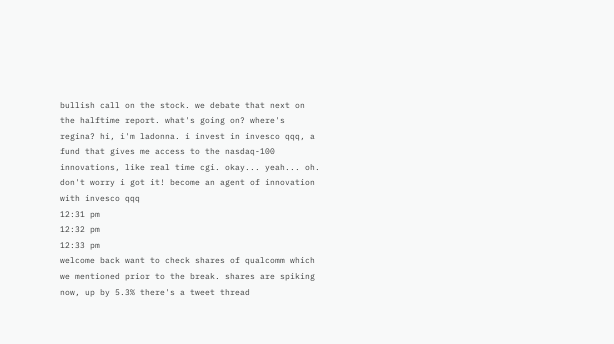bullish call on the stock. we debate that next on the halftime report. what's going on? where's regina? hi, i'm ladonna. i invest in invesco qqq, a fund that gives me access to the nasdaq-100 innovations, like real time cgi. okay... yeah... oh. don't worry i got it! become an agent of innovation with invesco qqq
12:31 pm
12:32 pm
12:33 pm
welcome back want to check shares of qualcomm which we mentioned prior to the break. shares are spiking now, up by 5.3% there's a tweet thread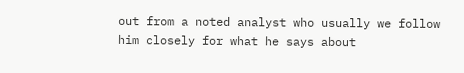out from a noted analyst who usually we follow him closely for what he says about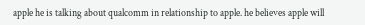apple he is talking about qualcomm in relationship to apple. he believes apple will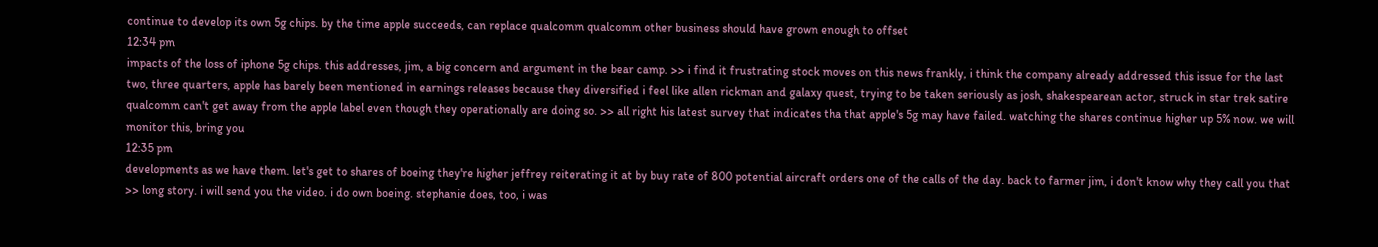continue to develop its own 5g chips. by the time apple succeeds, can replace qualcomm qualcomm other business should have grown enough to offset
12:34 pm
impacts of the loss of iphone 5g chips. this addresses, jim, a big concern and argument in the bear camp. >> i find it frustrating stock moves on this news frankly, i think the company already addressed this issue for the last two, three quarters, apple has barely been mentioned in earnings releases because they diversified i feel like allen rickman and galaxy quest, trying to be taken seriously as josh, shakespearean actor, struck in star trek satire qualcomm can't get away from the apple label even though they operationally are doing so. >> all right his latest survey that indicates tha that apple's 5g may have failed. watching the shares continue higher up 5% now. we will monitor this, bring you
12:35 pm
developments as we have them. let's get to shares of boeing they're higher jeffrey reiterating it at by buy rate of 800 potential aircraft orders one of the calls of the day. back to farmer jim, i don't know why they call you that >> long story. i will send you the video. i do own boeing. stephanie does, too, i was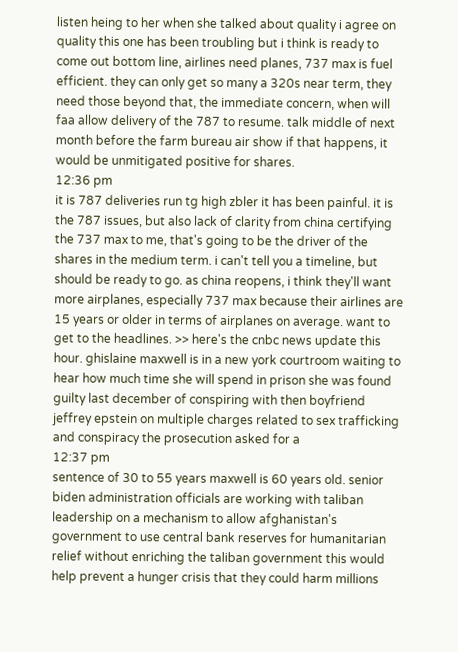listen heing to her when she talked about quality i agree on quality this one has been troubling but i think is ready to come out bottom line, airlines need planes, 737 max is fuel efficient. they can only get so many a 320s near term, they need those beyond that, the immediate concern, when will faa allow delivery of the 787 to resume. talk middle of next month before the farm bureau air show if that happens, it would be unmitigated positive for shares.
12:36 pm
it is 787 deliveries run tg high zbler it has been painful. it is the 787 issues, but also lack of clarity from china certifying the 737 max to me, that's going to be the driver of the shares in the medium term. i can't tell you a timeline, but should be ready to go. as china reopens, i think they'll want more airplanes, especially 737 max because their airlines are 15 years or older in terms of airplanes on average. want to get to the headlines. >> here's the cnbc news update this hour. ghislaine maxwell is in a new york courtroom waiting to hear how much time she will spend in prison she was found guilty last december of conspiring with then boyfriend jeffrey epstein on multiple charges related to sex trafficking and conspiracy the prosecution asked for a
12:37 pm
sentence of 30 to 55 years maxwell is 60 years old. senior biden administration officials are working with taliban leadership on a mechanism to allow afghanistan's government to use central bank reserves for humanitarian relief without enriching the taliban government this would help prevent a hunger crisis that they could harm millions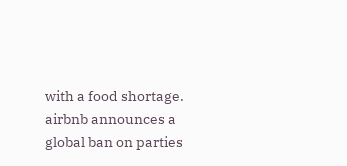with a food shortage. airbnb announces a global ban on parties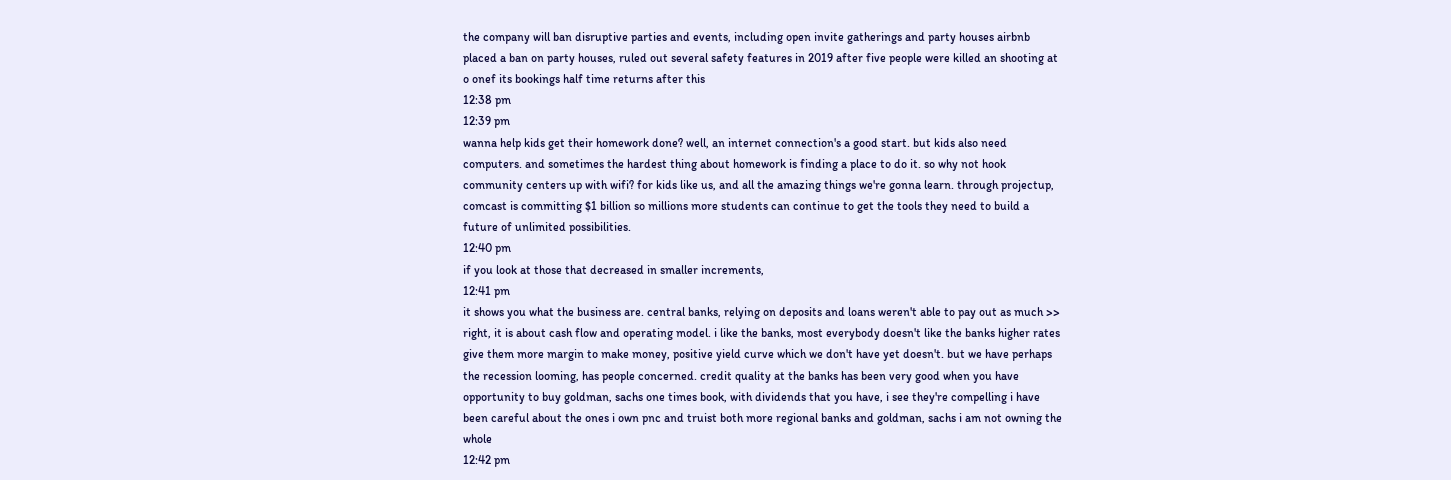the company will ban disruptive parties and events, including open invite gatherings and party houses airbnb placed a ban on party houses, ruled out several safety features in 2019 after five people were killed an shooting at o onef its bookings half time returns after this
12:38 pm
12:39 pm
wanna help kids get their homework done? well, an internet connection's a good start. but kids also need computers. and sometimes the hardest thing about homework is finding a place to do it. so why not hook community centers up with wifi? for kids like us, and all the amazing things we're gonna learn. through projectup, comcast is committing $1 billion so millions more students can continue to get the tools they need to build a future of unlimited possibilities.
12:40 pm
if you look at those that decreased in smaller increments,
12:41 pm
it shows you what the business are. central banks, relying on deposits and loans weren't able to pay out as much >> right, it is about cash flow and operating model. i like the banks, most everybody doesn't like the banks higher rates give them more margin to make money, positive yield curve which we don't have yet doesn't. but we have perhaps the recession looming, has people concerned. credit quality at the banks has been very good when you have opportunity to buy goldman, sachs one times book, with dividends that you have, i see they're compelling i have been careful about the ones i own pnc and truist both more regional banks and goldman, sachs i am not owning the whole
12:42 pm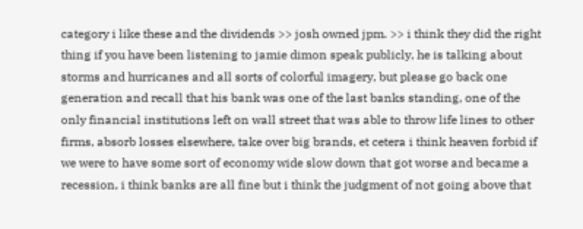category i like these and the dividends >> josh owned jpm. >> i think they did the right thing if you have been listening to jamie dimon speak publicly, he is talking about storms and hurricanes and all sorts of colorful imagery, but please go back one generation and recall that his bank was one of the last banks standing, one of the only financial institutions left on wall street that was able to throw life lines to other firms, absorb losses elsewhere, take over big brands, et cetera i think heaven forbid if we were to have some sort of economy wide slow down that got worse and became a recession, i think banks are all fine but i think the judgment of not going above that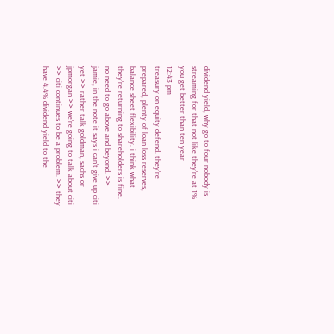dividend yield, why go to four nobody is streaming for that not like they're at 1% you get better than ten year
12:43 pm
treasury on equity defend. they're prepared, plenty of loan loss reserves, balance sheet flexibility. i think what they're returning to shareholders is fine. no need to go above and beyond. >> jamie, in the note it says i can't give up citi yet >> rather talk goldman, sachs or jpmorgan >> we're going to talk about citi >> citi continues to be a problem. >> they have 4.4% dividend yield to the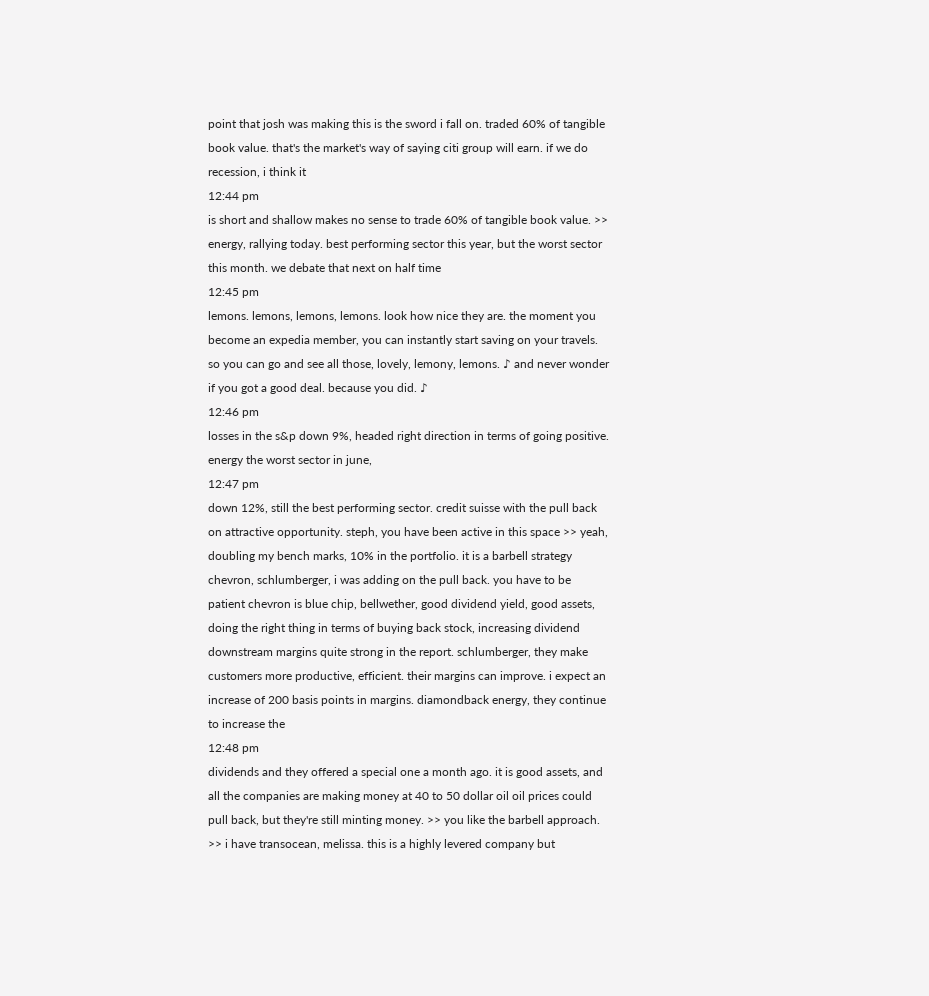point that josh was making this is the sword i fall on. traded 60% of tangible book value. that's the market's way of saying citi group will earn. if we do recession, i think it
12:44 pm
is short and shallow makes no sense to trade 60% of tangible book value. >> energy, rallying today. best performing sector this year, but the worst sector this month. we debate that next on half time
12:45 pm
lemons. lemons, lemons, lemons. look how nice they are. the moment you become an expedia member, you can instantly start saving on your travels. so you can go and see all those, lovely, lemony, lemons. ♪ and never wonder if you got a good deal. because you did. ♪
12:46 pm
losses in the s&p down 9%, headed right direction in terms of going positive. energy the worst sector in june,
12:47 pm
down 12%, still the best performing sector. credit suisse with the pull back on attractive opportunity. steph, you have been active in this space >> yeah, doubling my bench marks, 10% in the portfolio. it is a barbell strategy chevron, schlumberger, i was adding on the pull back. you have to be patient chevron is blue chip, bellwether, good dividend yield, good assets, doing the right thing in terms of buying back stock, increasing dividend downstream margins quite strong in the report. schlumberger, they make customers more productive, efficient. their margins can improve. i expect an increase of 200 basis points in margins. diamondback energy, they continue to increase the
12:48 pm
dividends and they offered a special one a month ago. it is good assets, and all the companies are making money at 40 to 50 dollar oil oil prices could pull back, but they're still minting money. >> you like the barbell approach. >> i have transocean, melissa. this is a highly levered company but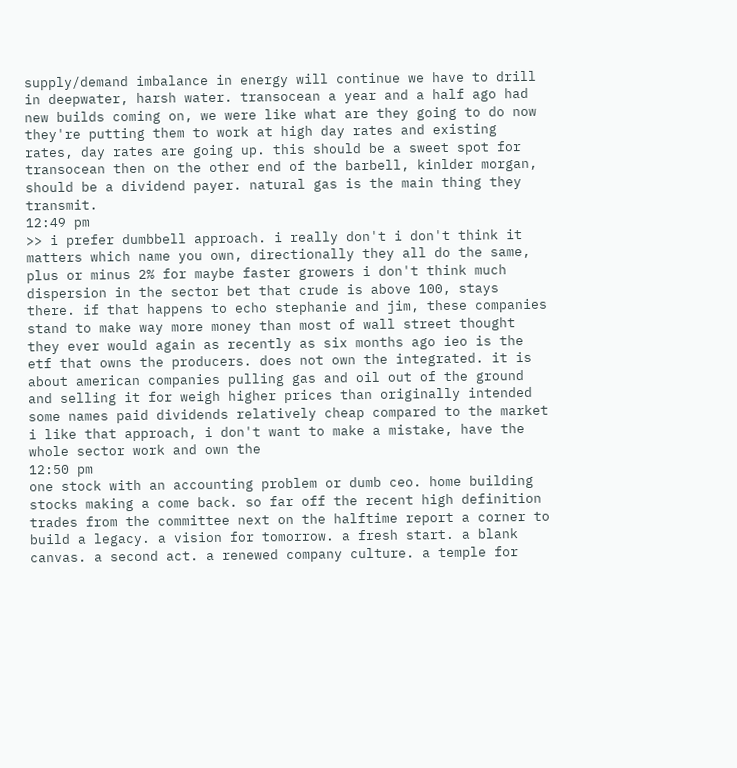supply/demand imbalance in energy will continue we have to drill in deepwater, harsh water. transocean a year and a half ago had new builds coming on, we were like what are they going to do now they're putting them to work at high day rates and existing rates, day rates are going up. this should be a sweet spot for transocean then on the other end of the barbell, kinlder morgan, should be a dividend payer. natural gas is the main thing they transmit.
12:49 pm
>> i prefer dumbbell approach. i really don't i don't think it matters which name you own, directionally they all do the same, plus or minus 2% for maybe faster growers i don't think much dispersion in the sector bet that crude is above 100, stays there. if that happens to echo stephanie and jim, these companies stand to make way more money than most of wall street thought they ever would again as recently as six months ago ieo is the etf that owns the producers. does not own the integrated. it is about american companies pulling gas and oil out of the ground and selling it for weigh higher prices than originally intended some names paid dividends relatively cheap compared to the market i like that approach, i don't want to make a mistake, have the whole sector work and own the
12:50 pm
one stock with an accounting problem or dumb ceo. home building stocks making a come back. so far off the recent high definition trades from the committee next on the halftime report a corner to build a legacy. a vision for tomorrow. a fresh start. a blank canvas. a second act. a renewed company culture. a temple for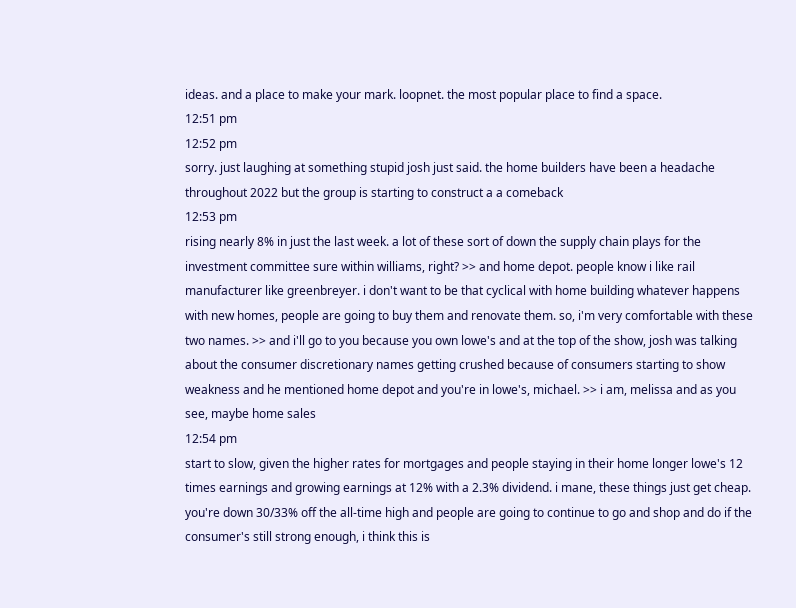ideas. and a place to make your mark. loopnet. the most popular place to find a space.
12:51 pm
12:52 pm
sorry. just laughing at something stupid josh just said. the home builders have been a headache throughout 2022 but the group is starting to construct a a comeback
12:53 pm
rising nearly 8% in just the last week. a lot of these sort of down the supply chain plays for the investment committee sure within williams, right? >> and home depot. people know i like rail manufacturer like greenbreyer. i don't want to be that cyclical with home building whatever happens with new homes, people are going to buy them and renovate them. so, i'm very comfortable with these two names. >> and i'll go to you because you own lowe's and at the top of the show, josh was talking about the consumer discretionary names getting crushed because of consumers starting to show weakness and he mentioned home depot and you're in lowe's, michael. >> i am, melissa and as you see, maybe home sales
12:54 pm
start to slow, given the higher rates for mortgages and people staying in their home longer lowe's 12 times earnings and growing earnings at 12% with a 2.3% dividend. i mane, these things just get cheap. you're down 30/33% off the all-time high and people are going to continue to go and shop and do if the consumer's still strong enough, i think this is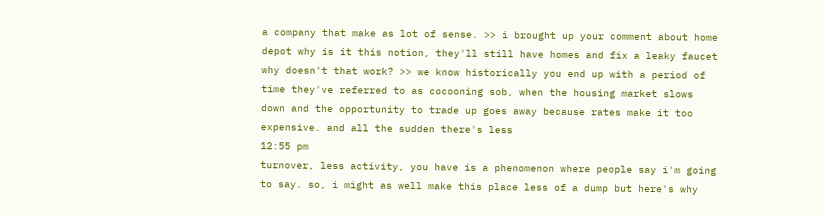a company that make as lot of sense. >> i brought up your comment about home depot why is it this notion, they'll still have homes and fix a leaky faucet why doesn't that work? >> we know historically you end up with a period of time they've referred to as cocooning sob, when the housing market slows down and the opportunity to trade up goes away because rates make it too expensive. and all the sudden there's less
12:55 pm
turnover, less activity, you have is a phenomenon where people say i'm going to say. so, i might as well make this place less of a dump but here's why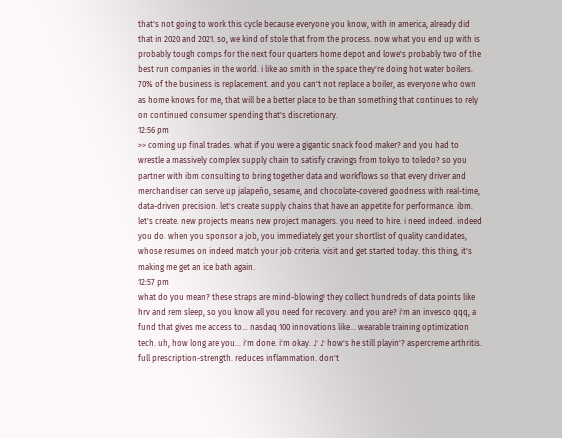that's not going to work this cycle because everyone you know, with in america, already did that in 2020 and 2021. so, we kind of stole that from the process. now what you end up with is probably tough comps for the next four quarters home depot and lowe's probably two of the best run companies in the world. i like ao smith in the space they're doing hot water boilers. 70% of the business is replacement. and you can't not replace a boiler, as everyone who own as home knows for me, that will be a better place to be than something that continues to rely on continued consumer spending that's discretionary.
12:56 pm
>> coming up final trades. what if you were a gigantic snack food maker? and you had to wrestle a massively complex supply chain to satisfy cravings from tokyo to toledo? so you partner with ibm consulting to bring together data and workflows so that every driver and merchandiser can serve up jalapeño, sesame, and chocolate-covered goodness with real-time, data-driven precision. let's create supply chains that have an appetite for performance. ibm. let's create. new projects means new project managers. you need to hire. i need indeed. indeed you do. when you sponsor a job, you immediately get your shortlist of quality candidates, whose resumes on indeed match your job criteria. visit and get started today. this thing, it's making me get an ice bath again.
12:57 pm
what do you mean? these straps are mind-blowing! they collect hundreds of data points like hrv and rem sleep, so you know all you need for recovery. and you are? i'm an invesco qqq, a fund that gives me access to... nasdaq 100 innovations like... wearable training optimization tech. uh, how long are you... i'm done. i'm okay. ♪ ♪ how's he still playin'? aspercreme arthritis. full prescription-strength. reduces inflammation. don't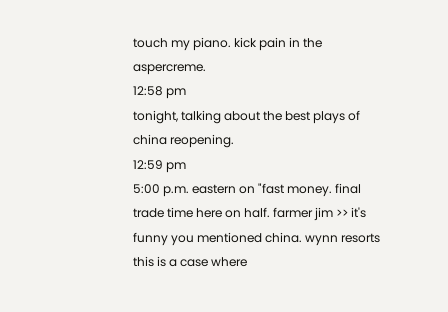touch my piano. kick pain in the aspercreme.
12:58 pm
tonight, talking about the best plays of china reopening.
12:59 pm
5:00 p.m. eastern on "fast money. final trade time here on half. farmer jim >> it's funny you mentioned china. wynn resorts this is a case where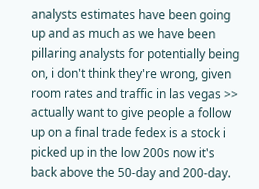analysts estimates have been going up and as much as we have been pillaring analysts for potentially being on, i don't think they're wrong, given room rates and traffic in las vegas >> actually want to give people a follow up on a final trade fedex is a stock i picked up in the low 200s now it's back above the 50-day and 200-day.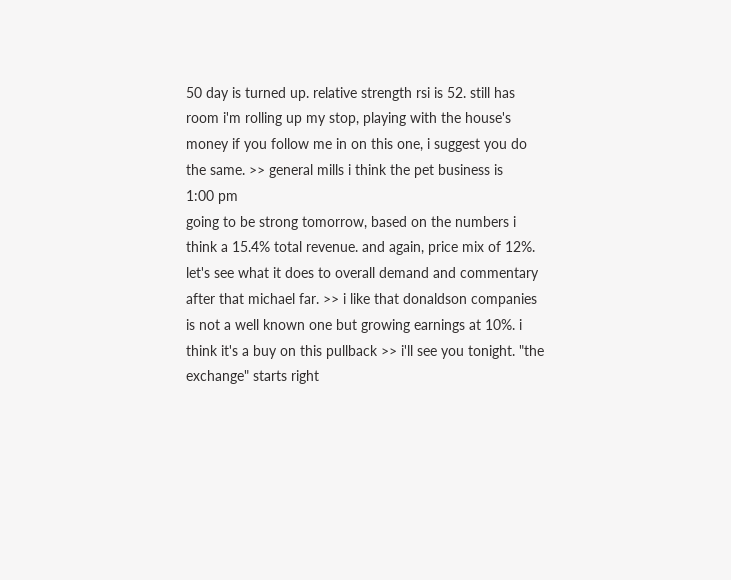50 day is turned up. relative strength rsi is 52. still has room i'm rolling up my stop, playing with the house's money if you follow me in on this one, i suggest you do the same. >> general mills i think the pet business is
1:00 pm
going to be strong tomorrow, based on the numbers i think a 15.4% total revenue. and again, price mix of 12%. let's see what it does to overall demand and commentary after that michael far. >> i like that donaldson companies is not a well known one but growing earnings at 10%. i think it's a buy on this pullback >> i'll see you tonight. "the exchange" starts right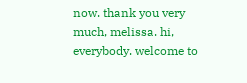now. thank you very much, melissa. hi, everybody. welcome to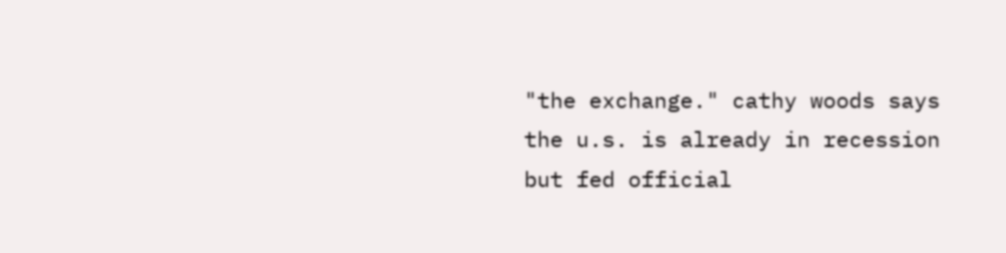"the exchange." cathy woods says the u.s. is already in recession but fed official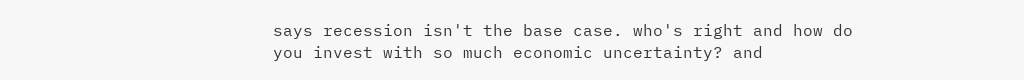says recession isn't the base case. who's right and how do you invest with so much economic uncertainty? and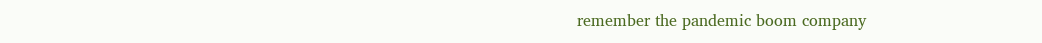remember the pandemic boom company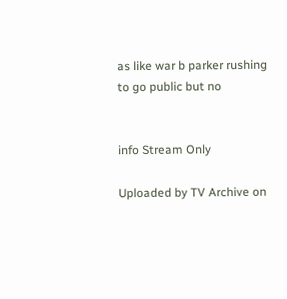as like war b parker rushing to go public but no


info Stream Only

Uploaded by TV Archive on